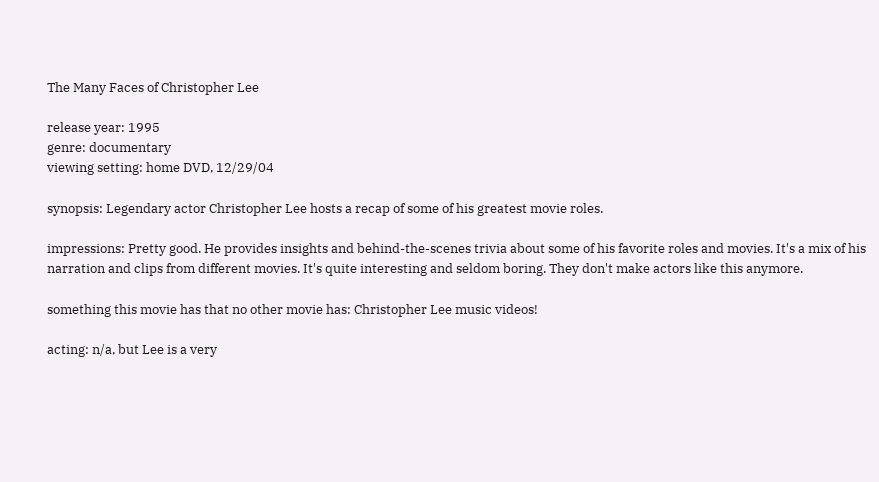The Many Faces of Christopher Lee

release year: 1995
genre: documentary
viewing setting: home DVD, 12/29/04

synopsis: Legendary actor Christopher Lee hosts a recap of some of his greatest movie roles.

impressions: Pretty good. He provides insights and behind-the-scenes trivia about some of his favorite roles and movies. It's a mix of his narration and clips from different movies. It's quite interesting and seldom boring. They don't make actors like this anymore.

something this movie has that no other movie has: Christopher Lee music videos!

acting: n/a, but Lee is a very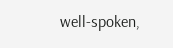well-spoken,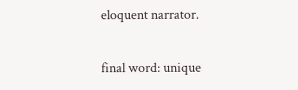eloquent narrator.

final word: unique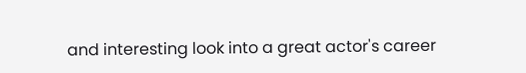and interesting look into a great actor's career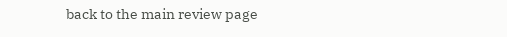back to the main review page